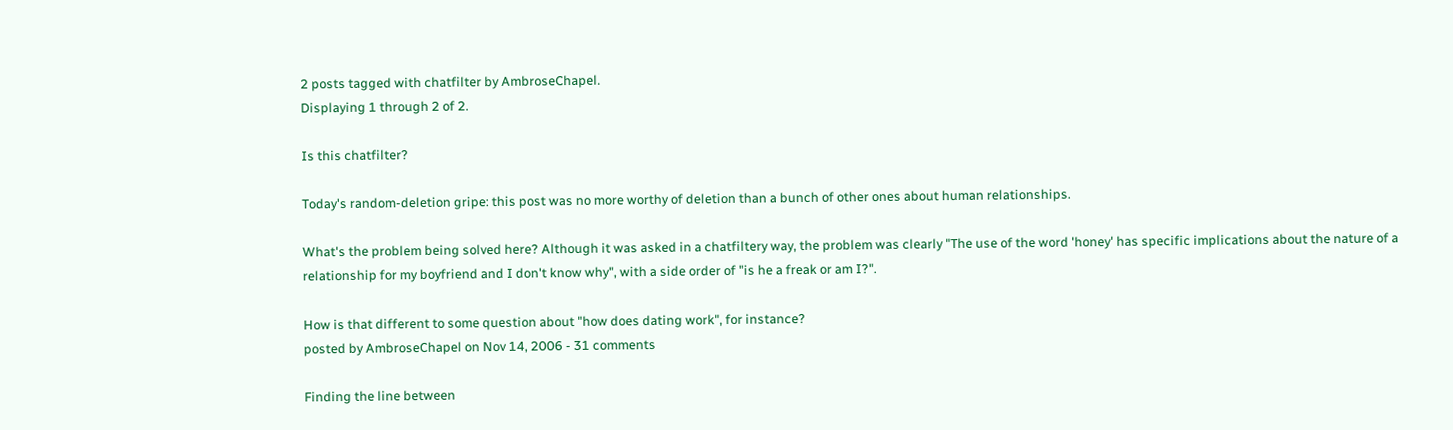2 posts tagged with chatfilter by AmbroseChapel.
Displaying 1 through 2 of 2.

Is this chatfilter?

Today's random-deletion gripe: this post was no more worthy of deletion than a bunch of other ones about human relationships.

What's the problem being solved here? Although it was asked in a chatfiltery way, the problem was clearly "The use of the word 'honey' has specific implications about the nature of a relationship for my boyfriend and I don't know why", with a side order of "is he a freak or am I?".

How is that different to some question about "how does dating work", for instance?
posted by AmbroseChapel on Nov 14, 2006 - 31 comments

Finding the line between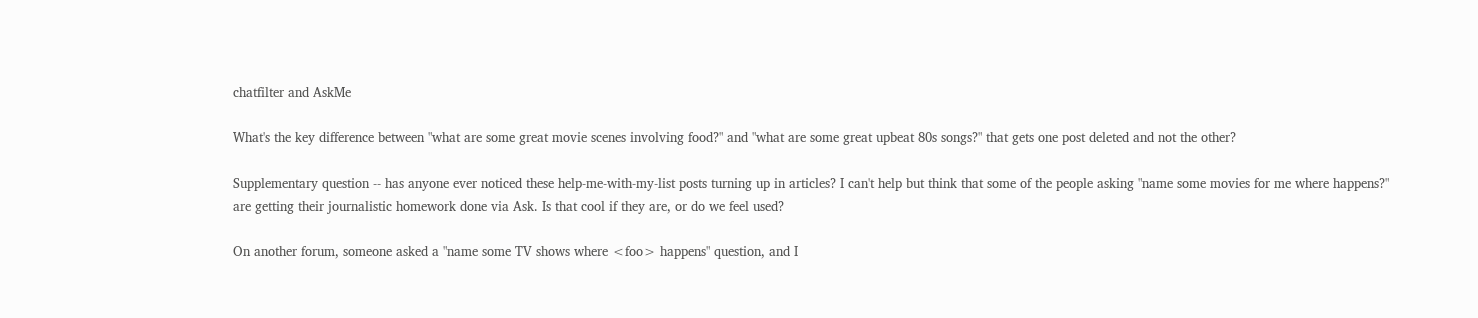chatfilter and AskMe

What's the key difference between "what are some great movie scenes involving food?" and "what are some great upbeat 80s songs?" that gets one post deleted and not the other?

Supplementary question -- has anyone ever noticed these help-me-with-my-list posts turning up in articles? I can't help but think that some of the people asking "name some movies for me where happens?" are getting their journalistic homework done via Ask. Is that cool if they are, or do we feel used?

On another forum, someone asked a "name some TV shows where <foo> happens" question, and I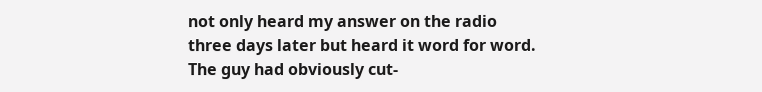not only heard my answer on the radio three days later but heard it word for word. The guy had obviously cut-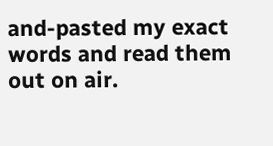and-pasted my exact words and read them out on air.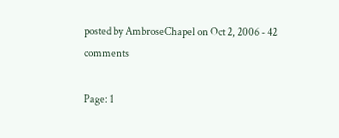posted by AmbroseChapel on Oct 2, 2006 - 42 comments

Page: 1